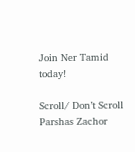Join Ner Tamid today!

Scroll/ Don’t Scroll Parshas Zachor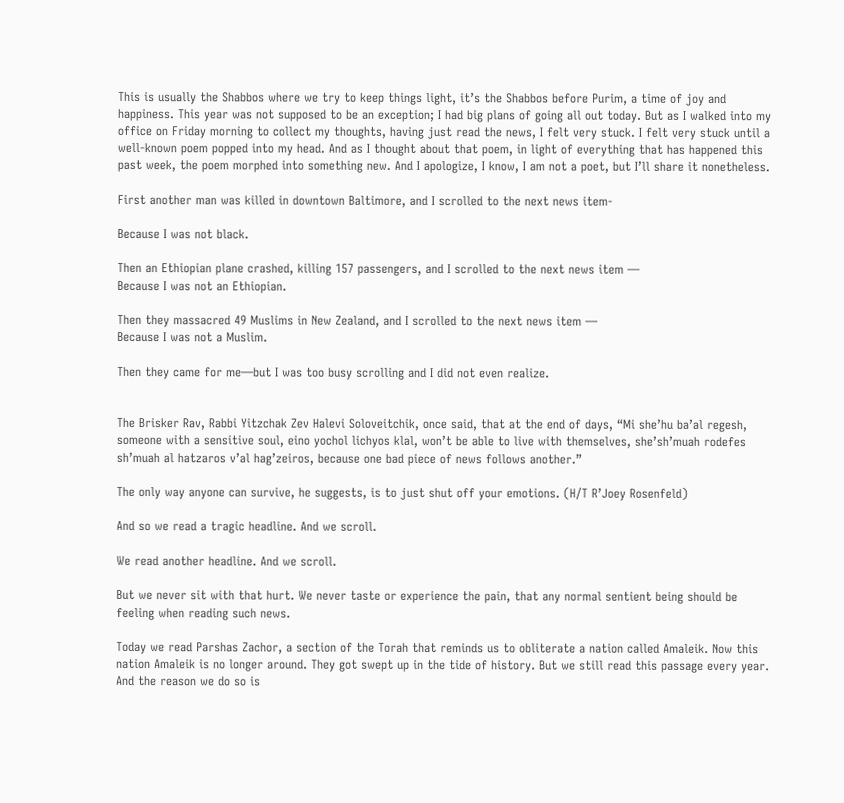This is usually the Shabbos where we try to keep things light, it’s the Shabbos before Purim, a time of joy and happiness. This year was not supposed to be an exception; I had big plans of going all out today. But as I walked into my office on Friday morning to collect my thoughts, having just read the news, I felt very stuck. I felt very stuck until a well-known poem popped into my head. And as I thought about that poem, in light of everything that has happened this past week, the poem morphed into something new. And I apologize, I know, I am not a poet, but I’ll share it nonetheless.

First another man was killed in downtown Baltimore, and I scrolled to the next news item-

Because I was not black.

Then an Ethiopian plane crashed, killing 157 passengers, and I scrolled to the next news item —
Because I was not an Ethiopian.

Then they massacred 49 Muslims in New Zealand, and I scrolled to the next news item —
Because I was not a Muslim.

Then they came for me—but I was too busy scrolling and I did not even realize.


The Brisker Rav, Rabbi Yitzchak Zev Halevi Soloveitchik, once said, that at the end of days, “Mi she’hu ba’al regesh, someone with a sensitive soul, eino yochol lichyos klal, won’t be able to live with themselves, she’sh’muah rodefes sh’muah al hatzaros v’al hag’zeiros, because one bad piece of news follows another.”

The only way anyone can survive, he suggests, is to just shut off your emotions. (H/T R’Joey Rosenfeld)

And so we read a tragic headline. And we scroll.

We read another headline. And we scroll.

But we never sit with that hurt. We never taste or experience the pain, that any normal sentient being should be feeling when reading such news.

Today we read Parshas Zachor, a section of the Torah that reminds us to obliterate a nation called Amaleik. Now this nation Amaleik is no longer around. They got swept up in the tide of history. But we still read this passage every year. And the reason we do so is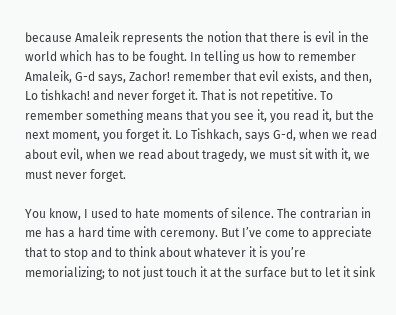because Amaleik represents the notion that there is evil in the world which has to be fought. In telling us how to remember Amaleik, G-d says, Zachor! remember that evil exists, and then, Lo tishkach! and never forget it. That is not repetitive. To remember something means that you see it, you read it, but the next moment, you forget it. Lo Tishkach, says G-d, when we read about evil, when we read about tragedy, we must sit with it, we must never forget.

You know, I used to hate moments of silence. The contrarian in me has a hard time with ceremony. But I’ve come to appreciate that to stop and to think about whatever it is you’re memorializing; to not just touch it at the surface but to let it sink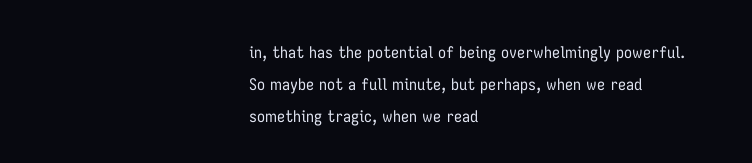in, that has the potential of being overwhelmingly powerful. So maybe not a full minute, but perhaps, when we read something tragic, when we read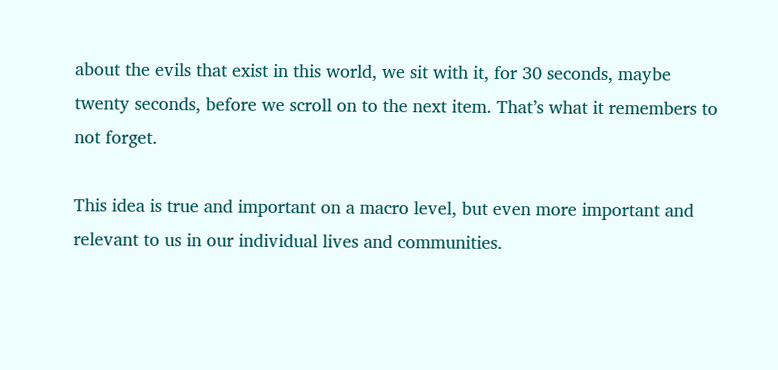about the evils that exist in this world, we sit with it, for 30 seconds, maybe twenty seconds, before we scroll on to the next item. That’s what it remembers to not forget.

This idea is true and important on a macro level, but even more important and relevant to us in our individual lives and communities.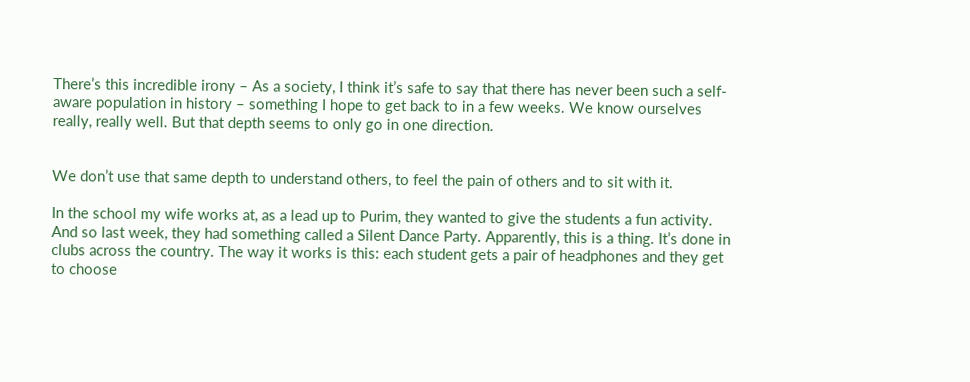There’s this incredible irony – As a society, I think it’s safe to say that there has never been such a self-aware population in history – something I hope to get back to in a few weeks. We know ourselves really, really well. But that depth seems to only go in one direction.


We don’t use that same depth to understand others, to feel the pain of others and to sit with it.

In the school my wife works at, as a lead up to Purim, they wanted to give the students a fun activity. And so last week, they had something called a Silent Dance Party. Apparently, this is a thing. It’s done in clubs across the country. The way it works is this: each student gets a pair of headphones and they get to choose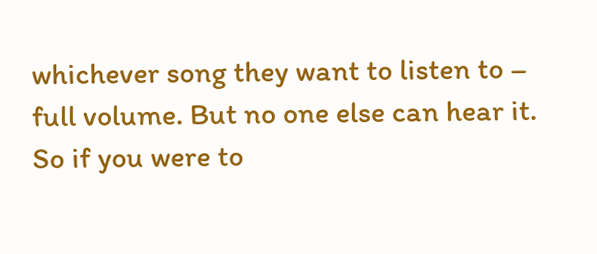whichever song they want to listen to – full volume. But no one else can hear it. So if you were to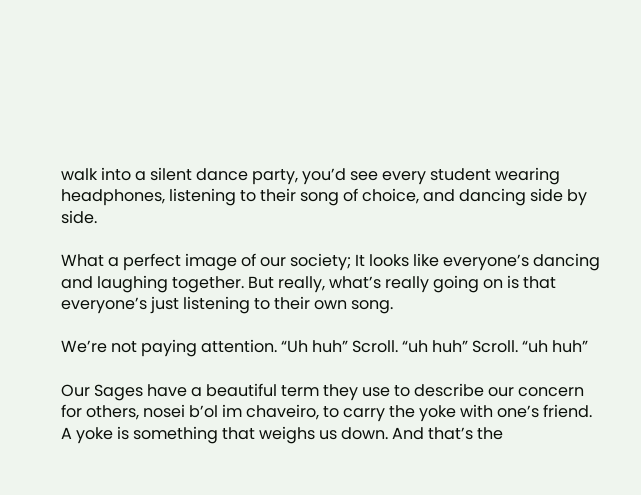walk into a silent dance party, you’d see every student wearing headphones, listening to their song of choice, and dancing side by side.

What a perfect image of our society; It looks like everyone’s dancing and laughing together. But really, what’s really going on is that everyone’s just listening to their own song.

We’re not paying attention. “Uh huh” Scroll. “uh huh” Scroll. “uh huh”

Our Sages have a beautiful term they use to describe our concern for others, nosei b’ol im chaveiro, to carry the yoke with one’s friend. A yoke is something that weighs us down. And that’s the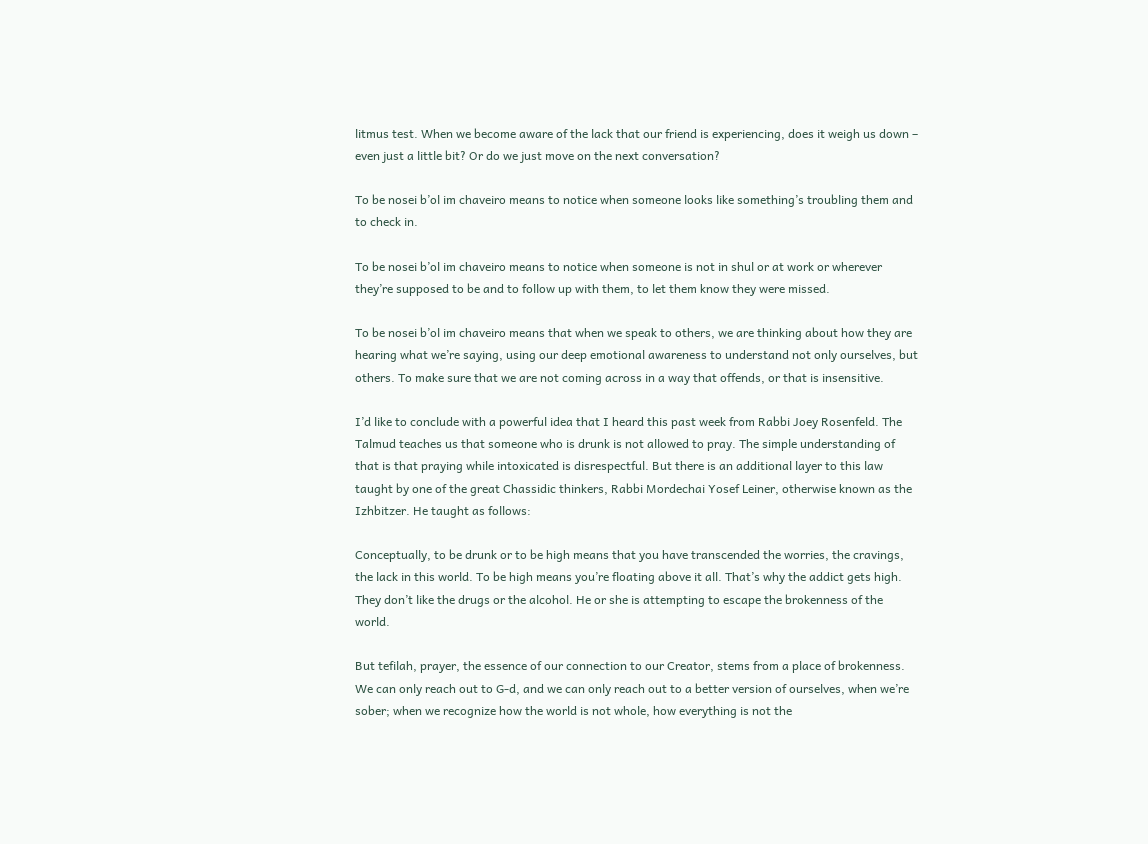litmus test. When we become aware of the lack that our friend is experiencing, does it weigh us down – even just a little bit? Or do we just move on the next conversation?

To be nosei b’ol im chaveiro means to notice when someone looks like something’s troubling them and to check in.

To be nosei b’ol im chaveiro means to notice when someone is not in shul or at work or wherever they’re supposed to be and to follow up with them, to let them know they were missed.

To be nosei b’ol im chaveiro means that when we speak to others, we are thinking about how they are hearing what we’re saying, using our deep emotional awareness to understand not only ourselves, but others. To make sure that we are not coming across in a way that offends, or that is insensitive.

I’d like to conclude with a powerful idea that I heard this past week from Rabbi Joey Rosenfeld. The Talmud teaches us that someone who is drunk is not allowed to pray. The simple understanding of that is that praying while intoxicated is disrespectful. But there is an additional layer to this law taught by one of the great Chassidic thinkers, Rabbi Mordechai Yosef Leiner, otherwise known as the Izhbitzer. He taught as follows:

Conceptually, to be drunk or to be high means that you have transcended the worries, the cravings, the lack in this world. To be high means you’re floating above it all. That’s why the addict gets high. They don’t like the drugs or the alcohol. He or she is attempting to escape the brokenness of the world.

But tefilah, prayer, the essence of our connection to our Creator, stems from a place of brokenness. We can only reach out to G-d, and we can only reach out to a better version of ourselves, when we’re sober; when we recognize how the world is not whole, how everything is not the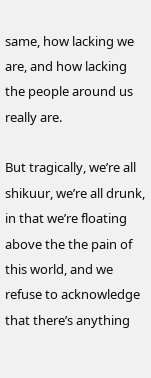same, how lacking we are, and how lacking the people around us really are.

But tragically, we’re all shikuur, we’re all drunk, in that we’re floating above the the pain of this world, and we refuse to acknowledge that there’s anything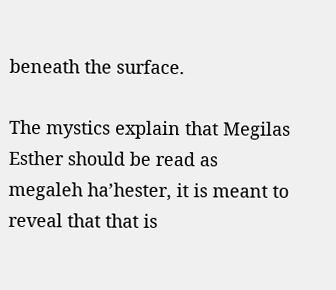beneath the surface.

The mystics explain that Megilas Esther should be read as megaleh ha’hester, it is meant to reveal that that is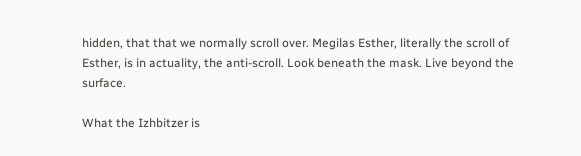hidden, that that we normally scroll over. Megilas Esther, literally the scroll of Esther, is in actuality, the anti-scroll. Look beneath the mask. Live beyond the surface.

What the Izhbitzer is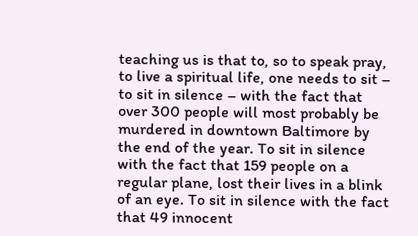teaching us is that to, so to speak pray, to live a spiritual life, one needs to sit – to sit in silence – with the fact that over 300 people will most probably be murdered in downtown Baltimore by the end of the year. To sit in silence with the fact that 159 people on a regular plane, lost their lives in a blink of an eye. To sit in silence with the fact that 49 innocent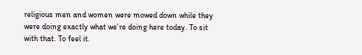religious men and women were mowed down while they were doing exactly what we’re doing here today. To sit with that. To feel it.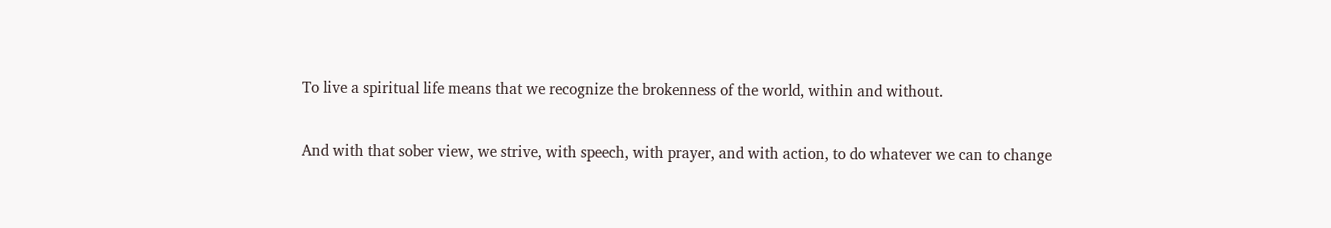To live a spiritual life means that we recognize the brokenness of the world, within and without.

And with that sober view, we strive, with speech, with prayer, and with action, to do whatever we can to change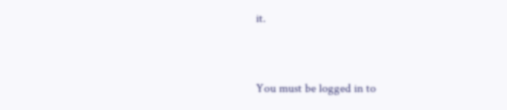it.


You must be logged in to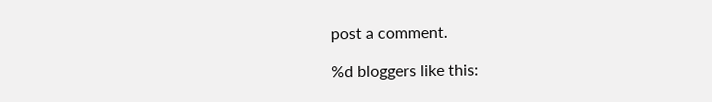post a comment.

%d bloggers like this: